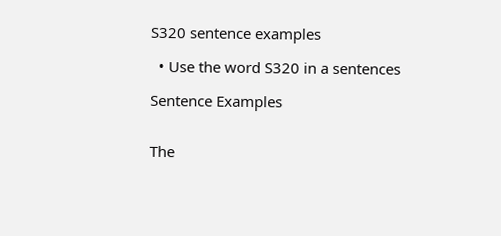S320 sentence examples

  • Use the word S320 in a sentences

Sentence Examples


The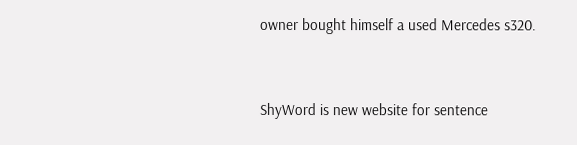owner bought himself a used Mercedes s320.


ShyWord is new website for sentence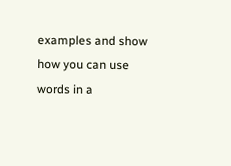examples and show how you can use words in a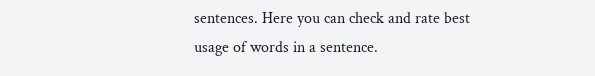sentences. Here you can check and rate best usage of words in a sentence.